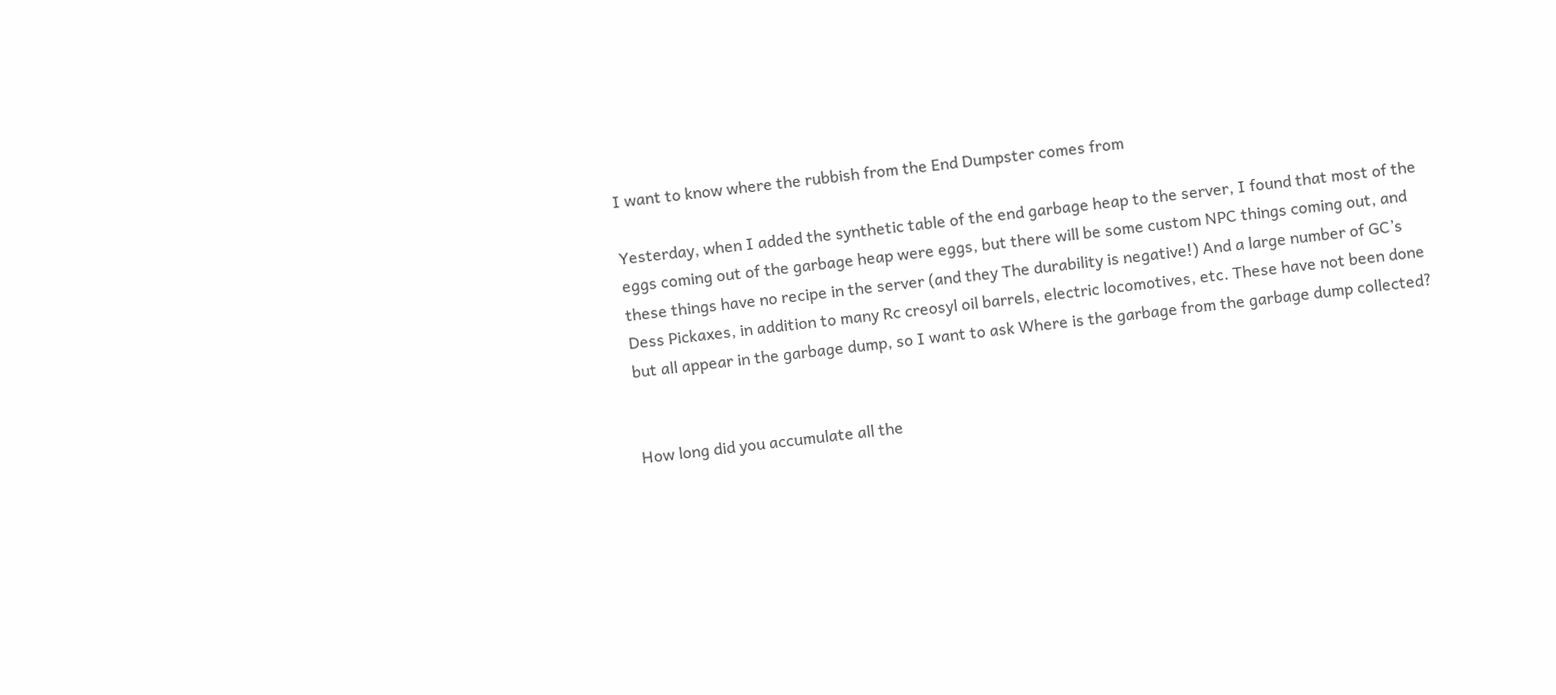I want to know where the rubbish from the End Dumpster comes from

Yesterday, when I added the synthetic table of the end garbage heap to the server, I found that most of the eggs coming out of the garbage heap were eggs, but there will be some custom NPC things coming out, and these things have no recipe in the server (and they The durability is negative!) And a large number of GC’s Dess Pickaxes, in addition to many Rc creosyl oil barrels, electric locomotives, etc. These have not been done but all appear in the garbage dump, so I want to ask Where is the garbage from the garbage dump collected?


How long did you accumulate all the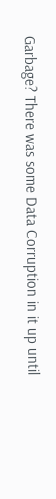Garbage? There was some Data Corruption in it up until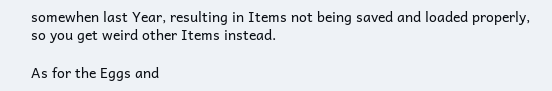somewhen last Year, resulting in Items not being saved and loaded properly, so you get weird other Items instead.

As for the Eggs and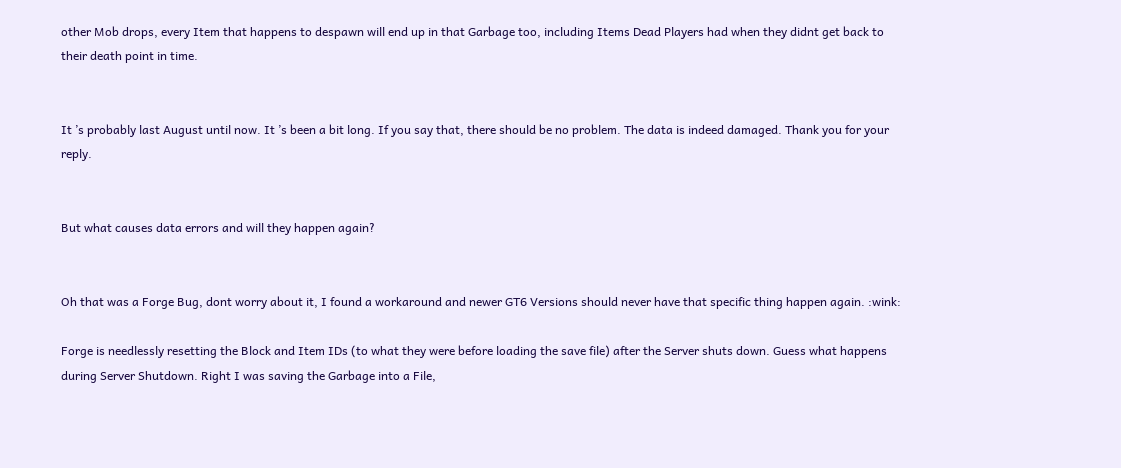other Mob drops, every Item that happens to despawn will end up in that Garbage too, including Items Dead Players had when they didnt get back to their death point in time.


It ’s probably last August until now. It ’s been a bit long. If you say that, there should be no problem. The data is indeed damaged. Thank you for your reply.


But what causes data errors and will they happen again?


Oh that was a Forge Bug, dont worry about it, I found a workaround and newer GT6 Versions should never have that specific thing happen again. :wink:

Forge is needlessly resetting the Block and Item IDs (to what they were before loading the save file) after the Server shuts down. Guess what happens during Server Shutdown. Right I was saving the Garbage into a File,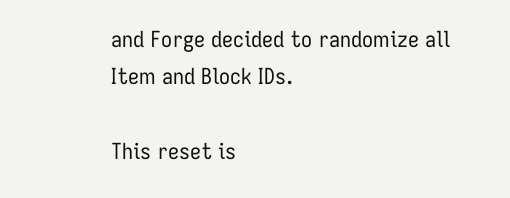and Forge decided to randomize all Item and Block IDs.

This reset is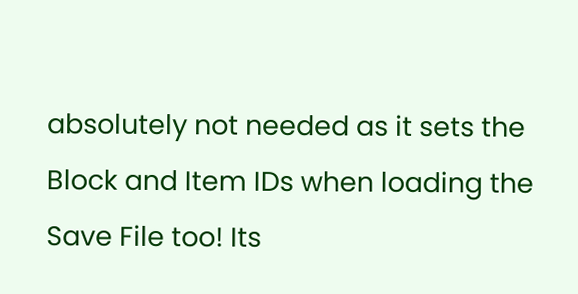absolutely not needed as it sets the Block and Item IDs when loading the Save File too! Its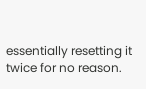essentially resetting it twice for no reason.